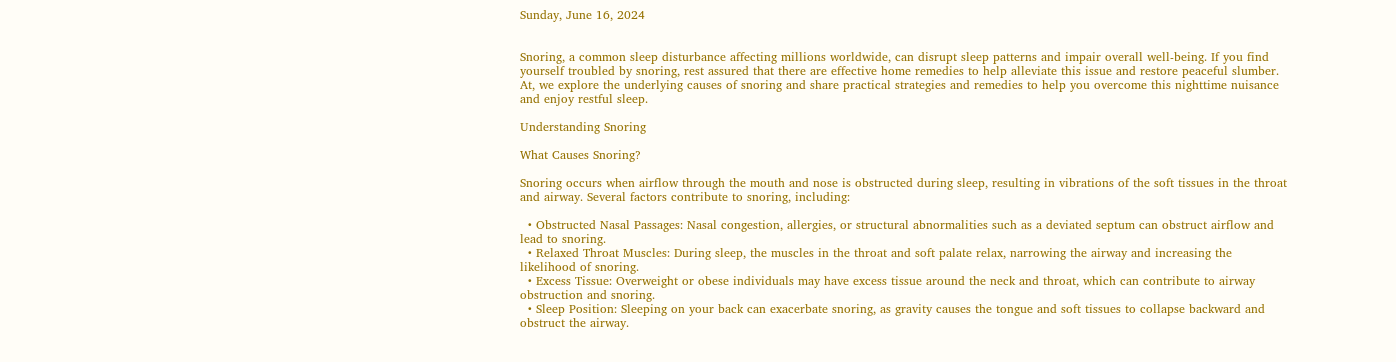Sunday, June 16, 2024


Snoring, a common sleep disturbance affecting millions worldwide, can disrupt sleep patterns and impair overall well-being. If you find yourself troubled by snoring, rest assured that there are effective home remedies to help alleviate this issue and restore peaceful slumber. At, we explore the underlying causes of snoring and share practical strategies and remedies to help you overcome this nighttime nuisance and enjoy restful sleep.

Understanding Snoring

What Causes Snoring?

Snoring occurs when airflow through the mouth and nose is obstructed during sleep, resulting in vibrations of the soft tissues in the throat and airway. Several factors contribute to snoring, including:

  • Obstructed Nasal Passages: Nasal congestion, allergies, or structural abnormalities such as a deviated septum can obstruct airflow and lead to snoring.
  • Relaxed Throat Muscles: During sleep, the muscles in the throat and soft palate relax, narrowing the airway and increasing the likelihood of snoring.
  • Excess Tissue: Overweight or obese individuals may have excess tissue around the neck and throat, which can contribute to airway obstruction and snoring.
  • Sleep Position: Sleeping on your back can exacerbate snoring, as gravity causes the tongue and soft tissues to collapse backward and obstruct the airway.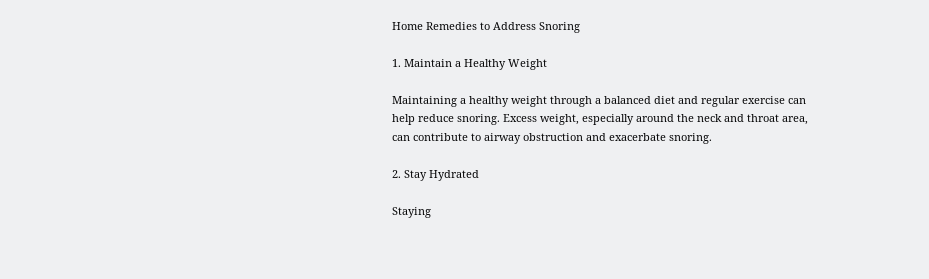Home Remedies to Address Snoring

1. Maintain a Healthy Weight

Maintaining a healthy weight through a balanced diet and regular exercise can help reduce snoring. Excess weight, especially around the neck and throat area, can contribute to airway obstruction and exacerbate snoring.

2. Stay Hydrated

Staying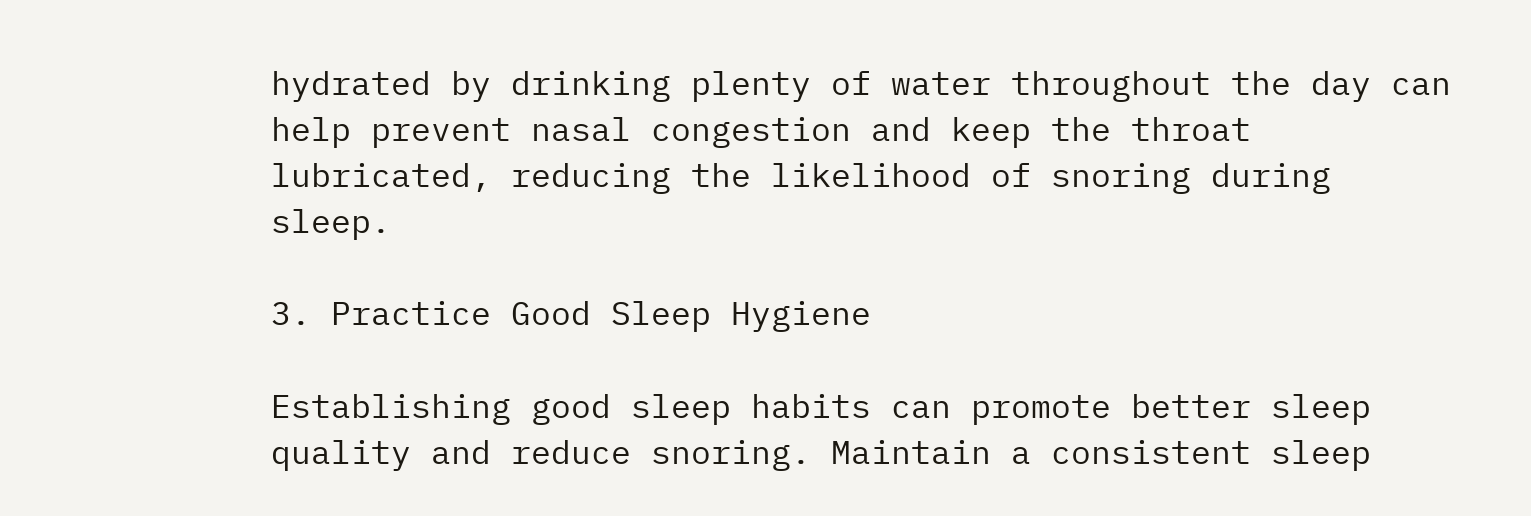hydrated by drinking plenty of water throughout the day can help prevent nasal congestion and keep the throat lubricated, reducing the likelihood of snoring during sleep.

3. Practice Good Sleep Hygiene

Establishing good sleep habits can promote better sleep quality and reduce snoring. Maintain a consistent sleep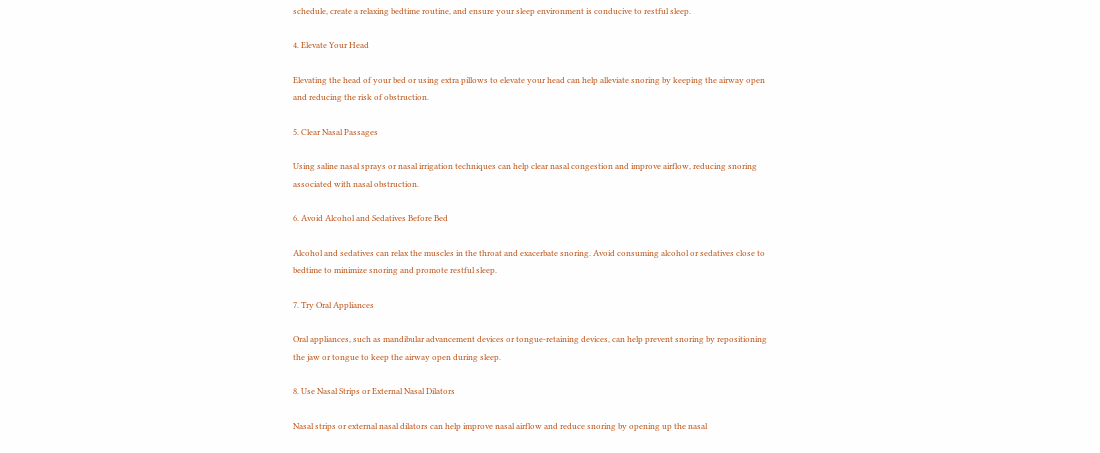schedule, create a relaxing bedtime routine, and ensure your sleep environment is conducive to restful sleep.

4. Elevate Your Head

Elevating the head of your bed or using extra pillows to elevate your head can help alleviate snoring by keeping the airway open and reducing the risk of obstruction.

5. Clear Nasal Passages

Using saline nasal sprays or nasal irrigation techniques can help clear nasal congestion and improve airflow, reducing snoring associated with nasal obstruction.

6. Avoid Alcohol and Sedatives Before Bed

Alcohol and sedatives can relax the muscles in the throat and exacerbate snoring. Avoid consuming alcohol or sedatives close to bedtime to minimize snoring and promote restful sleep.

7. Try Oral Appliances

Oral appliances, such as mandibular advancement devices or tongue-retaining devices, can help prevent snoring by repositioning the jaw or tongue to keep the airway open during sleep.

8. Use Nasal Strips or External Nasal Dilators

Nasal strips or external nasal dilators can help improve nasal airflow and reduce snoring by opening up the nasal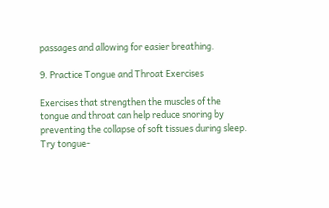passages and allowing for easier breathing.

9. Practice Tongue and Throat Exercises

Exercises that strengthen the muscles of the tongue and throat can help reduce snoring by preventing the collapse of soft tissues during sleep. Try tongue-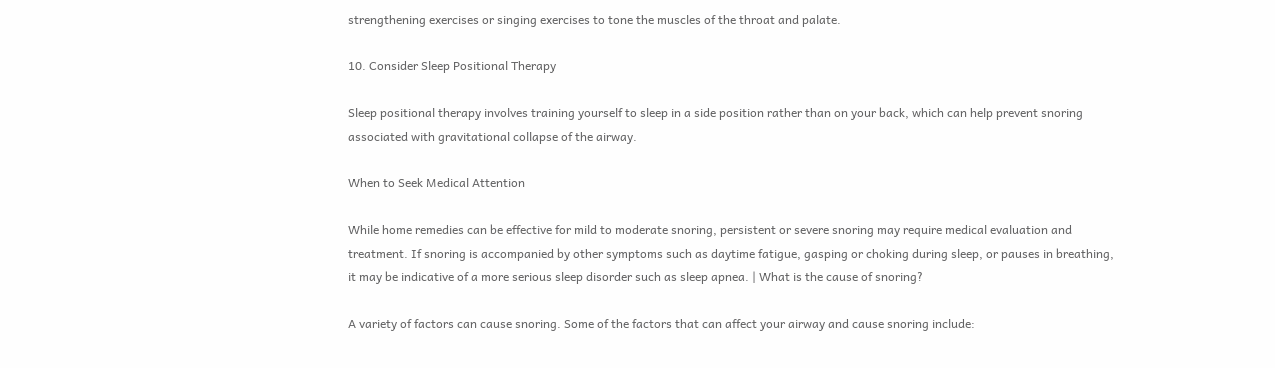strengthening exercises or singing exercises to tone the muscles of the throat and palate.

10. Consider Sleep Positional Therapy

Sleep positional therapy involves training yourself to sleep in a side position rather than on your back, which can help prevent snoring associated with gravitational collapse of the airway.

When to Seek Medical Attention

While home remedies can be effective for mild to moderate snoring, persistent or severe snoring may require medical evaluation and treatment. If snoring is accompanied by other symptoms such as daytime fatigue, gasping or choking during sleep, or pauses in breathing, it may be indicative of a more serious sleep disorder such as sleep apnea. | What is the cause of snoring?

A variety of factors can cause snoring. Some of the factors that can affect your airway and cause snoring include: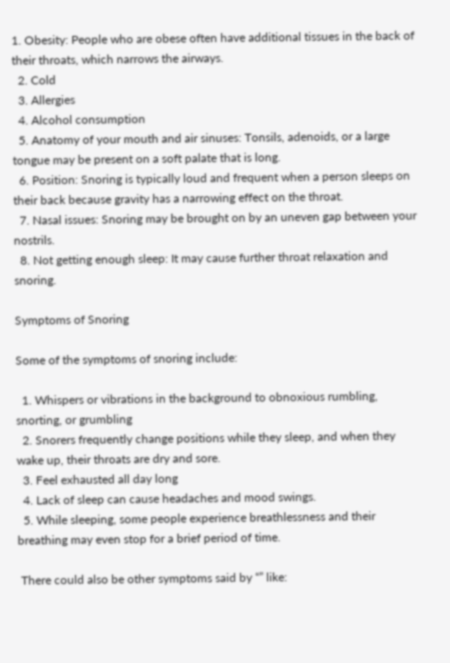1. Obesity: People who are obese often have additional tissues in the back of their throats, which narrows the airways.
  2. Cold
  3. Allergies
  4. Alcohol consumption
  5. Anatomy of your mouth and air sinuses: Tonsils, adenoids, or a large tongue may be present on a soft palate that is long.
  6. Position: Snoring is typically loud and frequent when a person sleeps on their back because gravity has a narrowing effect on the throat.
  7. Nasal issues: Snoring may be brought on by an uneven gap between your nostrils.
  8. Not getting enough sleep: It may cause further throat relaxation and snoring.

Symptoms of Snoring

Some of the symptoms of snoring include:

  1. Whispers or vibrations in the background to obnoxious rumbling, snorting, or grumbling
  2. Snorers frequently change positions while they sleep, and when they wake up, their throats are dry and sore.
  3. Feel exhausted all day long
  4. Lack of sleep can cause headaches and mood swings.
  5. While sleeping, some people experience breathlessness and their breathing may even stop for a brief period of time.

 There could also be other symptoms said by “” like: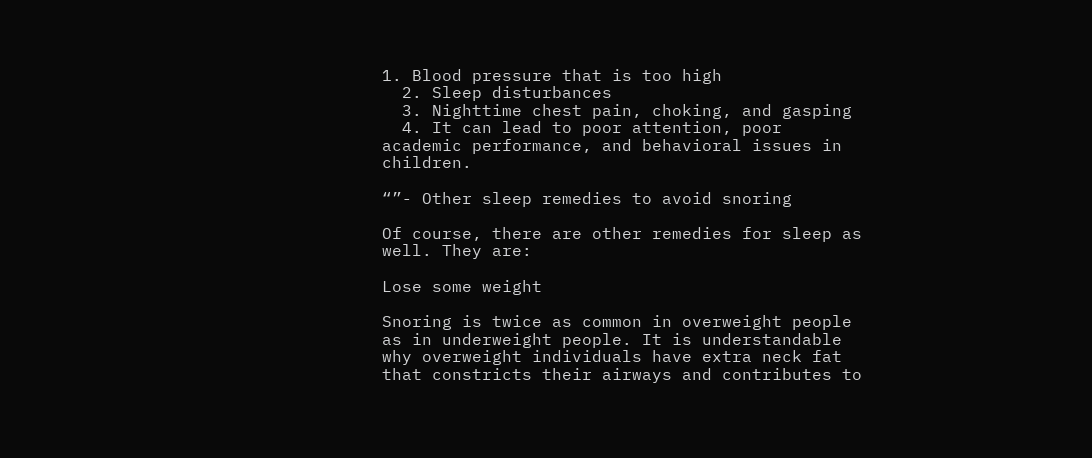1. Blood pressure that is too high
  2. Sleep disturbances
  3. Nighttime chest pain, choking, and gasping
  4. It can lead to poor attention, poor academic performance, and behavioral issues in children.

“”- Other sleep remedies to avoid snoring

Of course, there are other remedies for sleep as well. They are:

Lose some weight

Snoring is twice as common in overweight people as in underweight people. It is understandable why overweight individuals have extra neck fat that constricts their airways and contributes to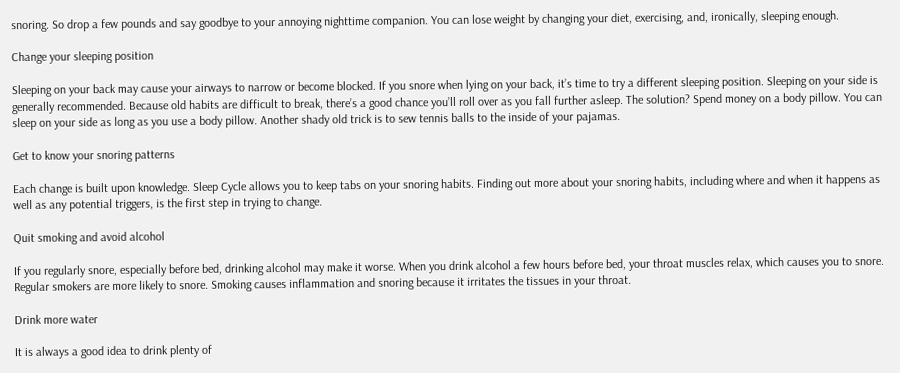snoring. So drop a few pounds and say goodbye to your annoying nighttime companion. You can lose weight by changing your diet, exercising, and, ironically, sleeping enough.

Change your sleeping position

Sleeping on your back may cause your airways to narrow or become blocked. If you snore when lying on your back, it’s time to try a different sleeping position. Sleeping on your side is generally recommended. Because old habits are difficult to break, there’s a good chance you’ll roll over as you fall further asleep. The solution? Spend money on a body pillow. You can sleep on your side as long as you use a body pillow. Another shady old trick is to sew tennis balls to the inside of your pajamas.

Get to know your snoring patterns

Each change is built upon knowledge. Sleep Cycle allows you to keep tabs on your snoring habits. Finding out more about your snoring habits, including where and when it happens as well as any potential triggers, is the first step in trying to change.

Quit smoking and avoid alcohol

If you regularly snore, especially before bed, drinking alcohol may make it worse. When you drink alcohol a few hours before bed, your throat muscles relax, which causes you to snore. Regular smokers are more likely to snore. Smoking causes inflammation and snoring because it irritates the tissues in your throat.

Drink more water

It is always a good idea to drink plenty of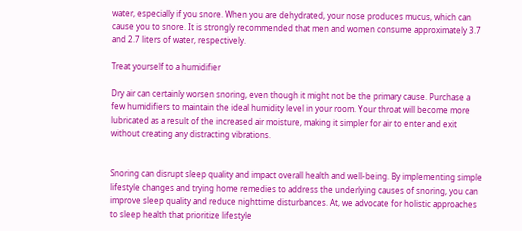water, especially if you snore. When you are dehydrated, your nose produces mucus, which can cause you to snore. It is strongly recommended that men and women consume approximately 3.7 and 2.7 liters of water, respectively.

Treat yourself to a humidifier

Dry air can certainly worsen snoring, even though it might not be the primary cause. Purchase a few humidifiers to maintain the ideal humidity level in your room. Your throat will become more lubricated as a result of the increased air moisture, making it simpler for air to enter and exit without creating any distracting vibrations.


Snoring can disrupt sleep quality and impact overall health and well-being. By implementing simple lifestyle changes and trying home remedies to address the underlying causes of snoring, you can improve sleep quality and reduce nighttime disturbances. At, we advocate for holistic approaches to sleep health that prioritize lifestyle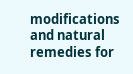modifications and natural remedies for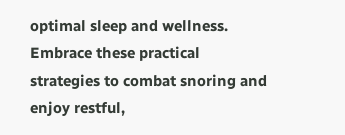optimal sleep and wellness. Embrace these practical strategies to combat snoring and enjoy restful,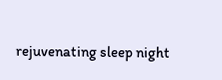rejuvenating sleep night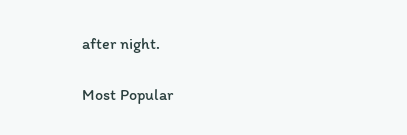after night.

Most Popular